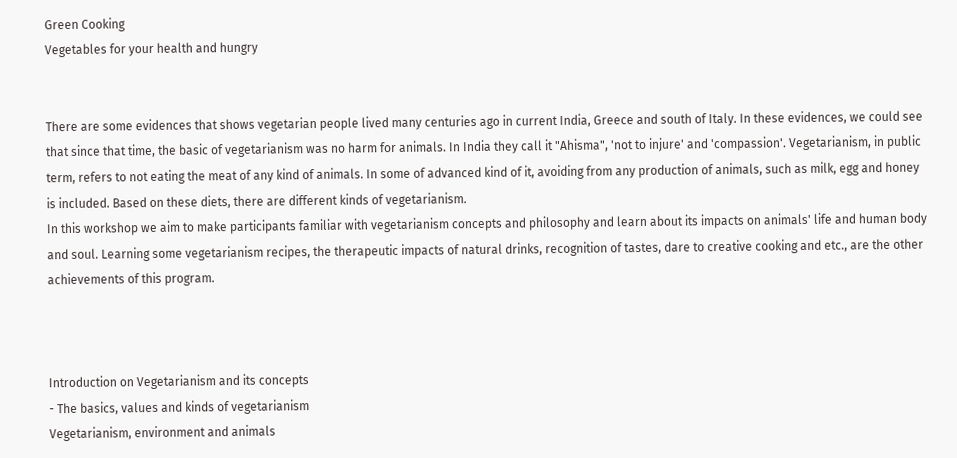Green Cooking
Vegetables for your health and hungry


There are some evidences that shows vegetarian people lived many centuries ago in current India, Greece and south of Italy. In these evidences, we could see that since that time, the basic of vegetarianism was no harm for animals. In India they call it "Ahisma", 'not to injure' and 'compassion'. Vegetarianism, in public term, refers to not eating the meat of any kind of animals. In some of advanced kind of it, avoiding from any production of animals, such as milk, egg and honey is included. Based on these diets, there are different kinds of vegetarianism.
In this workshop we aim to make participants familiar with vegetarianism concepts and philosophy and learn about its impacts on animals' life and human body and soul. Learning some vegetarianism recipes, the therapeutic impacts of natural drinks, recognition of tastes, dare to creative cooking and etc., are the other achievements of this program.



Introduction on Vegetarianism and its concepts
- The basics, values and kinds of vegetarianism
Vegetarianism, environment and animals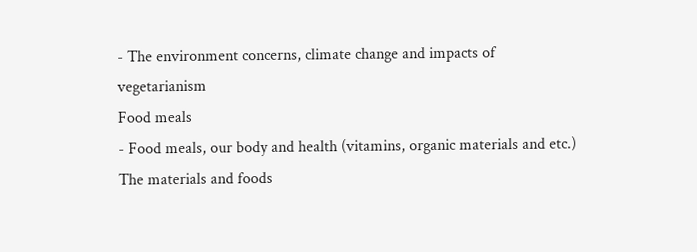- The environment concerns, climate change and impacts of vegetarianism
Food meals
- Food meals, our body and health (vitamins, organic materials and etc.)
The materials and foods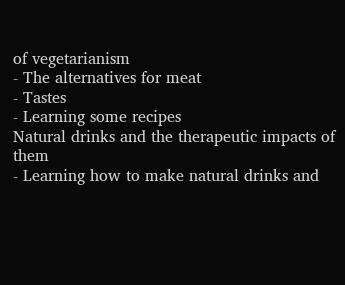of vegetarianism
- The alternatives for meat
- Tastes
- Learning some recipes
Natural drinks and the therapeutic impacts of them
- Learning how to make natural drinks and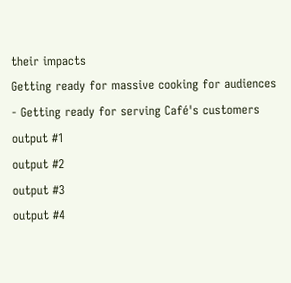their impacts
Getting ready for massive cooking for audiences
- Getting ready for serving Café's customers
output #1
output #2
output #3
output #4